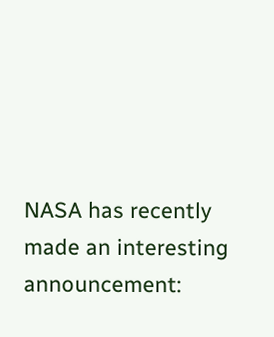NASA has recently made an interesting announcement: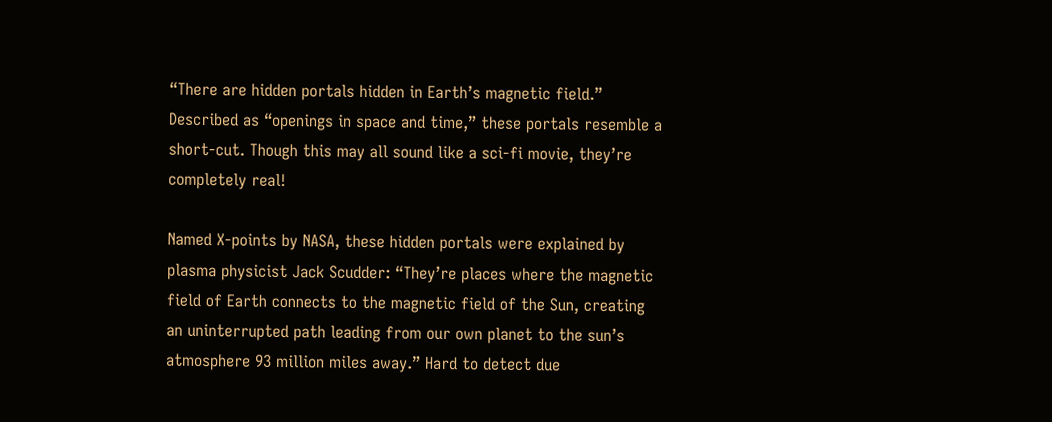“There are hidden portals hidden in Earth’s magnetic field.” Described as “openings in space and time,” these portals resemble a short-cut. Though this may all sound like a sci-fi movie, they’re completely real!

Named X-points by NASA, these hidden portals were explained by plasma physicist Jack Scudder: “They’re places where the magnetic field of Earth connects to the magnetic field of the Sun, creating an uninterrupted path leading from our own planet to the sun’s atmosphere 93 million miles away.” Hard to detect due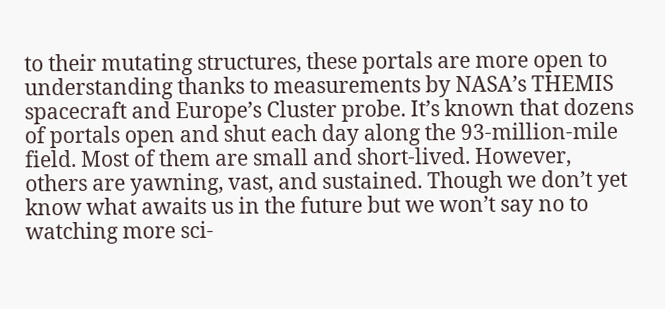to their mutating structures, these portals are more open to understanding thanks to measurements by NASA’s THEMIS spacecraft and Europe’s Cluster probe. It’s known that dozens of portals open and shut each day along the 93-million-mile field. Most of them are small and short-lived. However, others are yawning, vast, and sustained. Though we don’t yet know what awaits us in the future but we won’t say no to watching more sci-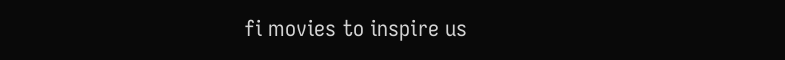fi movies to inspire us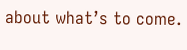about what’s to come.